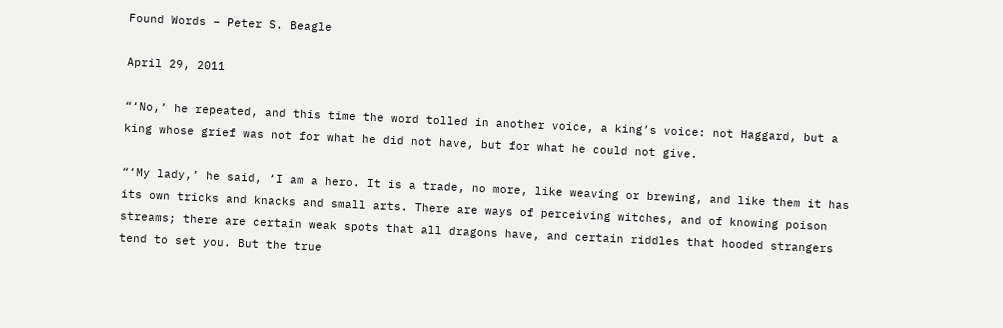Found Words – Peter S. Beagle

April 29, 2011

“‘No,’ he repeated, and this time the word tolled in another voice, a king’s voice: not Haggard, but a king whose grief was not for what he did not have, but for what he could not give.

“‘My lady,’ he said, ‘I am a hero. It is a trade, no more, like weaving or brewing, and like them it has its own tricks and knacks and small arts. There are ways of perceiving witches, and of knowing poison streams; there are certain weak spots that all dragons have, and certain riddles that hooded strangers tend to set you. But the true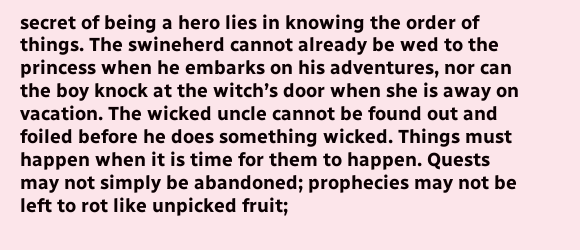secret of being a hero lies in knowing the order of things. The swineherd cannot already be wed to the princess when he embarks on his adventures, nor can the boy knock at the witch’s door when she is away on vacation. The wicked uncle cannot be found out and foiled before he does something wicked. Things must happen when it is time for them to happen. Quests may not simply be abandoned; prophecies may not be left to rot like unpicked fruit;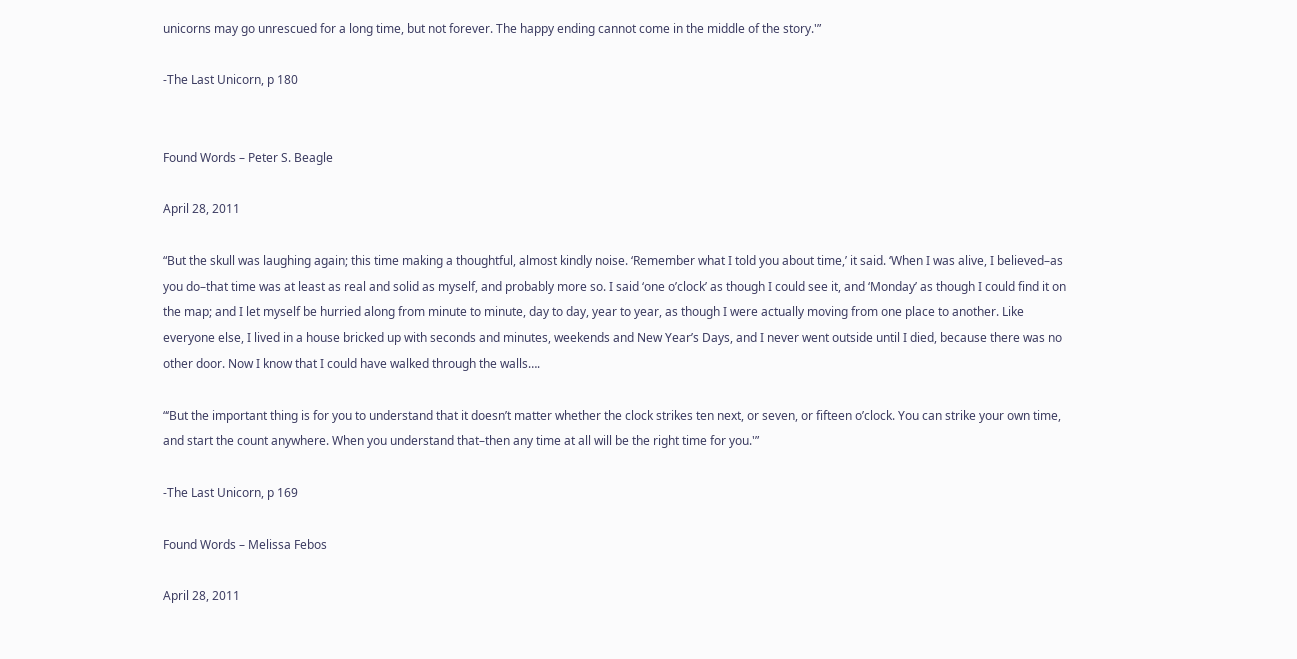unicorns may go unrescued for a long time, but not forever. The happy ending cannot come in the middle of the story.'”

-The Last Unicorn, p 180


Found Words – Peter S. Beagle

April 28, 2011

“But the skull was laughing again; this time making a thoughtful, almost kindly noise. ‘Remember what I told you about time,’ it said. ‘When I was alive, I believed–as you do–that time was at least as real and solid as myself, and probably more so. I said ‘one o’clock’ as though I could see it, and ‘Monday’ as though I could find it on the map; and I let myself be hurried along from minute to minute, day to day, year to year, as though I were actually moving from one place to another. Like everyone else, I lived in a house bricked up with seconds and minutes, weekends and New Year’s Days, and I never went outside until I died, because there was no other door. Now I know that I could have walked through the walls….

“‘But the important thing is for you to understand that it doesn’t matter whether the clock strikes ten next, or seven, or fifteen o’clock. You can strike your own time, and start the count anywhere. When you understand that–then any time at all will be the right time for you.'”

-The Last Unicorn, p 169

Found Words – Melissa Febos

April 28, 2011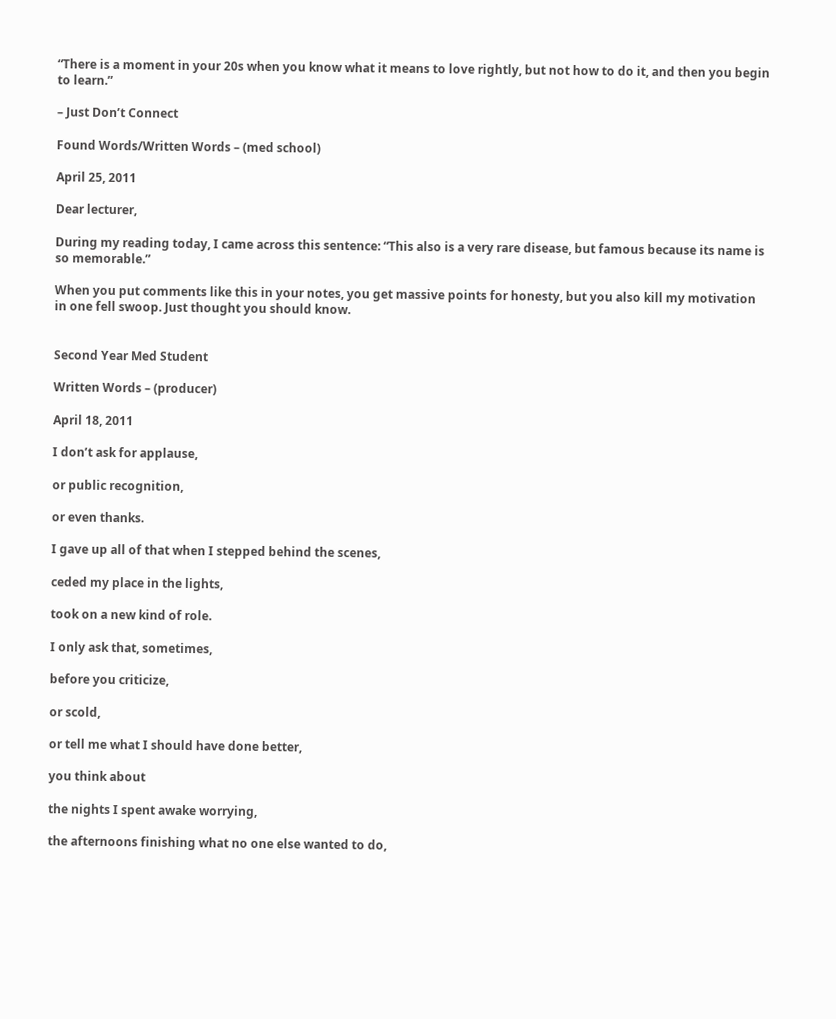“There is a moment in your 20s when you know what it means to love rightly, but not how to do it, and then you begin to learn.”

– Just Don’t Connect

Found Words/Written Words – (med school)

April 25, 2011

Dear lecturer,

During my reading today, I came across this sentence: “This also is a very rare disease, but famous because its name is so memorable.”

When you put comments like this in your notes, you get massive points for honesty, but you also kill my motivation in one fell swoop. Just thought you should know.


Second Year Med Student

Written Words – (producer)

April 18, 2011

I don’t ask for applause,

or public recognition,

or even thanks.

I gave up all of that when I stepped behind the scenes,

ceded my place in the lights,

took on a new kind of role.

I only ask that, sometimes,

before you criticize,

or scold,

or tell me what I should have done better,

you think about

the nights I spent awake worrying,

the afternoons finishing what no one else wanted to do,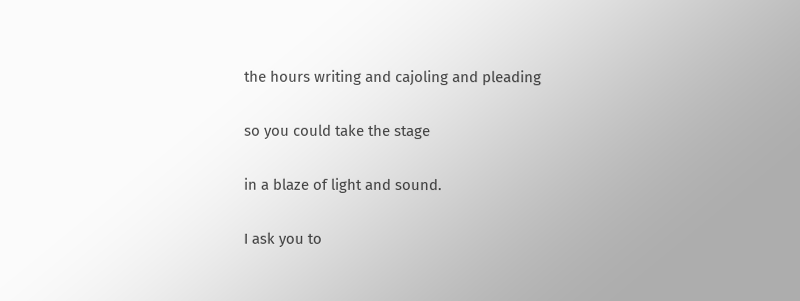the hours writing and cajoling and pleading

so you could take the stage

in a blaze of light and sound.

I ask you to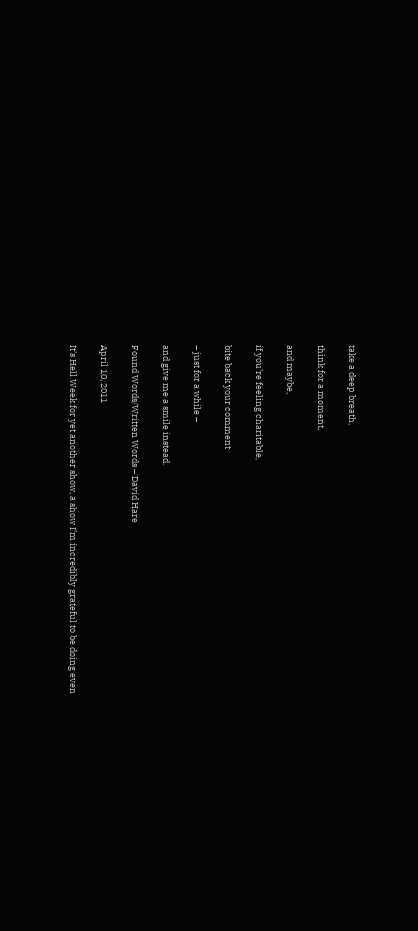take a deep breath,

think for a moment,

and maybe,

if you’re feeling charitable,

bite back your comment

– just for a while –

and give me a smile instead.

Found Words/Written Words – David Hare

April 10, 2011

It’s Hell Week for yet another show, a show I’m incredibly grateful to be doing even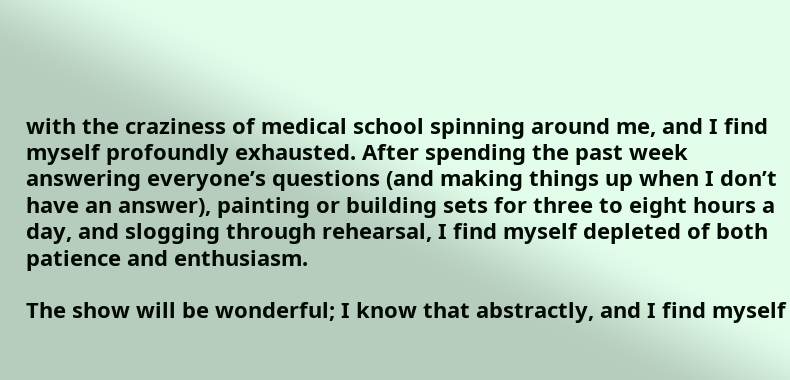with the craziness of medical school spinning around me, and I find myself profoundly exhausted. After spending the past week answering everyone’s questions (and making things up when I don’t have an answer), painting or building sets for three to eight hours a day, and slogging through rehearsal, I find myself depleted of both patience and enthusiasm.

The show will be wonderful; I know that abstractly, and I find myself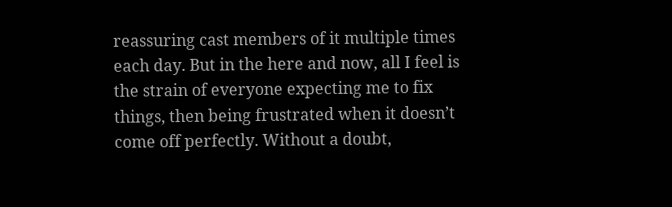reassuring cast members of it multiple times each day. But in the here and now, all I feel is the strain of everyone expecting me to fix things, then being frustrated when it doesn’t come off perfectly. Without a doubt,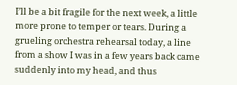I’ll be a bit fragile for the next week, a little more prone to temper or tears. During a grueling orchestra rehearsal today, a line from a show I was in a few years back came suddenly into my head, and thus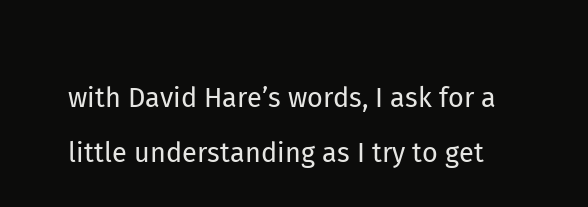with David Hare’s words, I ask for a little understanding as I try to get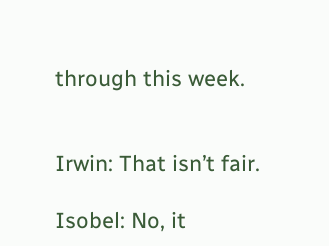through this week.


Irwin: That isn’t fair.

Isobel: No, it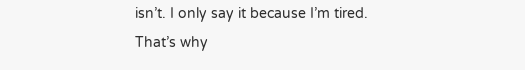isn’t. I only say it because I’m tired. That’s why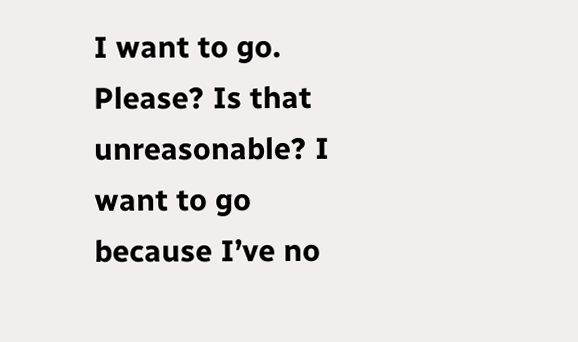I want to go. Please? Is that unreasonable? I want to go because I’ve no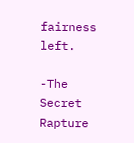fairness left.

-The Secret Rapture